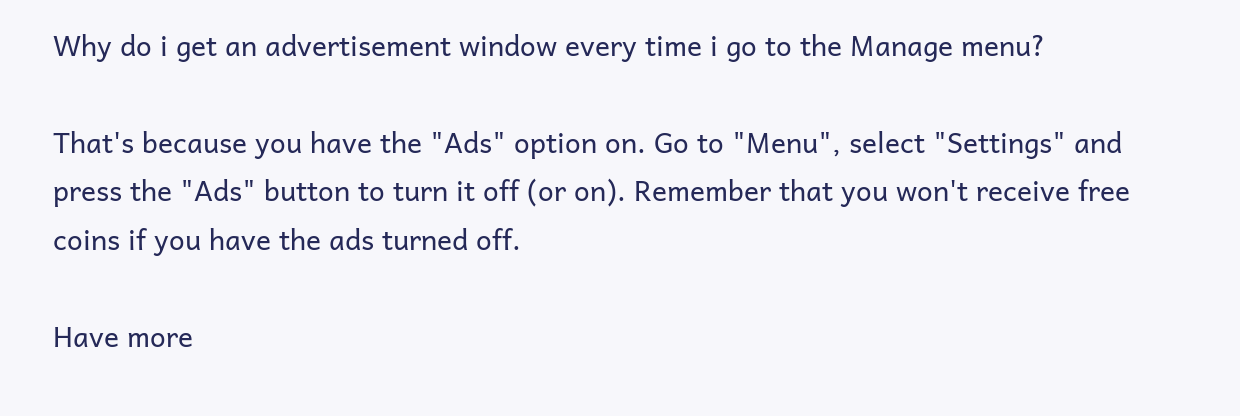Why do i get an advertisement window every time i go to the Manage menu?

That's because you have the "Ads" option on. Go to "Menu", select "Settings" and press the "Ads" button to turn it off (or on). Remember that you won't receive free coins if you have the ads turned off.

Have more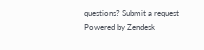questions? Submit a request
Powered by Zendesk